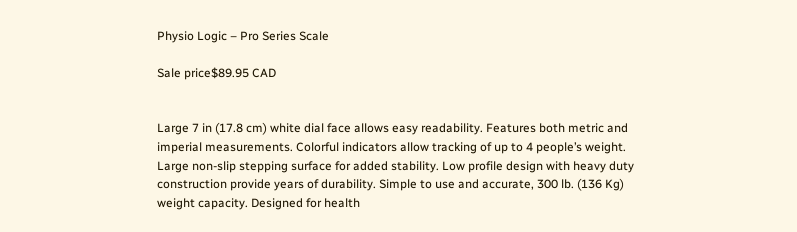Physio Logic – Pro Series Scale

Sale price$89.95 CAD


Large 7 in (17.8 cm) white dial face allows easy readability. Features both metric and imperial measurements. Colorful indicators allow tracking of up to 4 people’s weight. Large non-slip stepping surface for added stability. Low profile design with heavy duty construction provide years of durability. Simple to use and accurate, 300 lb. (136 Kg) weight capacity. Designed for health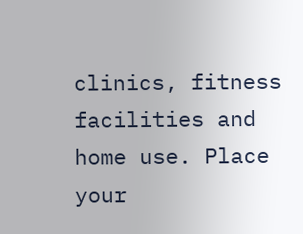clinics, fitness facilities and home use. Place your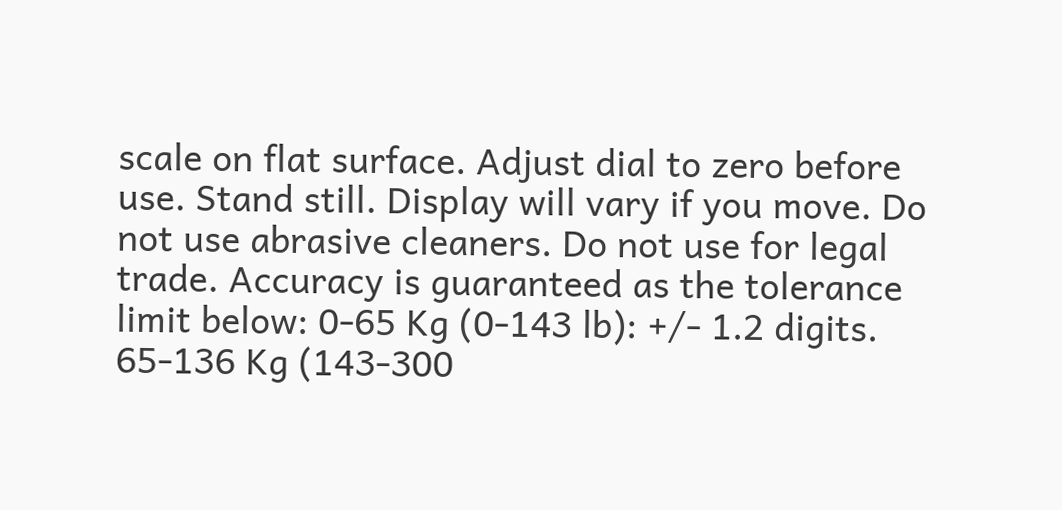scale on flat surface. Adjust dial to zero before use. Stand still. Display will vary if you move. Do not use abrasive cleaners. Do not use for legal trade. Accuracy is guaranteed as the tolerance limit below: 0-65 Kg (0-143 lb): +/- 1.2 digits. 65-136 Kg (143-300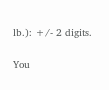lb.): +/- 2 digits.

You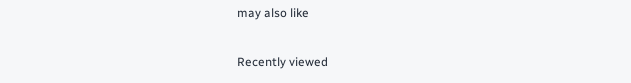may also like

Recently viewed